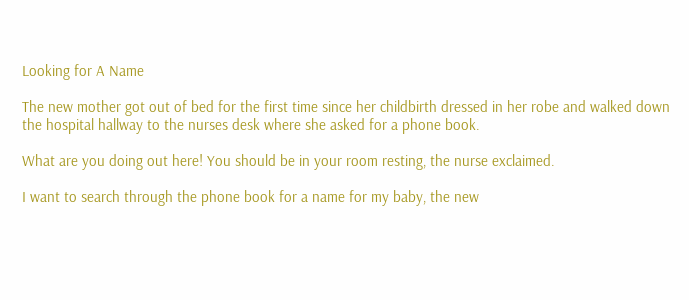Looking for A Name

The new mother got out of bed for the first time since her childbirth dressed in her robe and walked down the hospital hallway to the nurses desk where she asked for a phone book.

What are you doing out here! You should be in your room resting, the nurse exclaimed.

I want to search through the phone book for a name for my baby, the new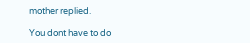mother replied.

You dont have to do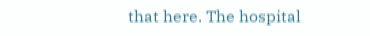that here. The hospital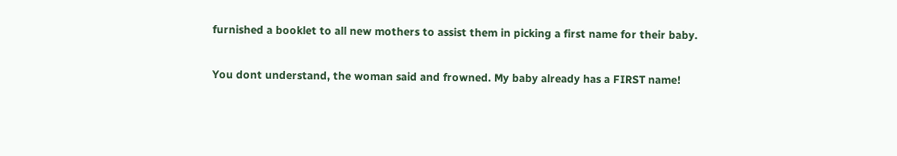furnished a booklet to all new mothers to assist them in picking a first name for their baby.

You dont understand, the woman said and frowned. My baby already has a FIRST name!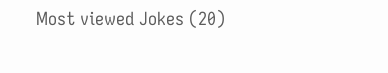Most viewed Jokes (20)